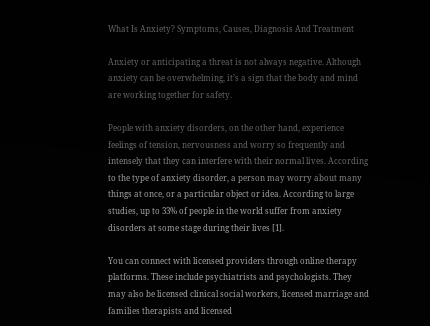What Is Anxiety? Symptoms, Causes, Diagnosis And Treatment

Anxiety or anticipating a threat is not always negative. Although anxiety can be overwhelming, it’s a sign that the body and mind are working together for safety.

People with anxiety disorders, on the other hand, experience feelings of tension, nervousness and worry so frequently and intensely that they can interfere with their normal lives. According to the type of anxiety disorder, a person may worry about many things at once, or a particular object or idea. According to large studies, up to 33% of people in the world suffer from anxiety disorders at some stage during their lives [1].

You can connect with licensed providers through online therapy platforms. These include psychiatrists and psychologists. They may also be licensed clinical social workers, licensed marriage and families therapists and licensed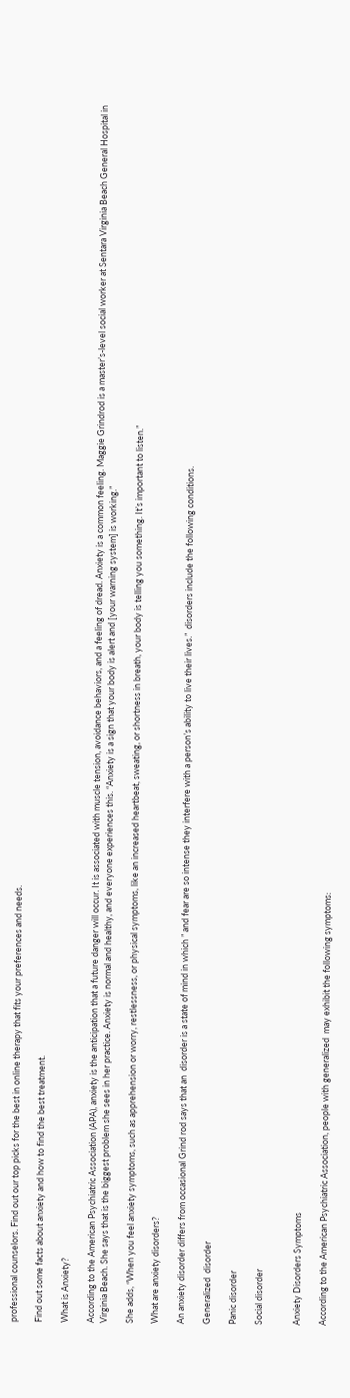professional counselors. Find out our top picks for the best in online therapy that fits your preferences and needs.

Find out some facts about anxiety and how to find the best treatment.

What is Anxiety?

According to the American Psychiatric Association (APA), anxiety is the anticipation that a future danger will occur. It is associated with muscle tension, avoidance behaviors, and a feeling of dread. Anxiety is a common feeling. Maggie Grindrod is a master’s-level social worker at Sentara Virginia Beach General Hospital in Virginia Beach. She says that is the biggest problem she sees in her practice. Anxiety is normal and healthy, and everyone experiences this. “Anxiety is a sign that your body is alert and [your warning system] is working.”

She adds, “When you feel anxiety symptoms, such as apprehension or worry, restlessness, or physical symptoms, like an increased heartbeat, sweating, or shortness in breath, your body is telling you something. It’s important to listen.”

What are anxiety disorders?

An anxiety disorder differs from occasional Grind rod says that an  disorder is a state of mind in which ” and fear are so intense they interfere with a person’s ability to live their lives.”  disorders include the following conditions.

Generalized  disorder

Panic disorder

Social disorder


Anxiety Disorders Symptoms

According to the American Psychiatric Association, people with generalized  may exhibit the following symptoms: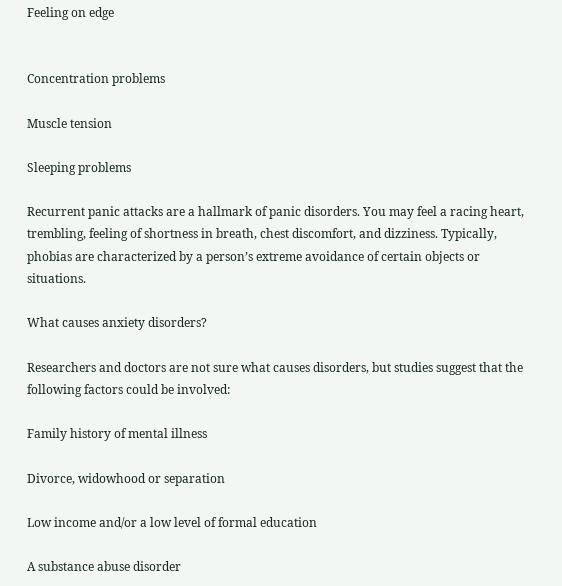Feeling on edge


Concentration problems

Muscle tension

Sleeping problems

Recurrent panic attacks are a hallmark of panic disorders. You may feel a racing heart, trembling, feeling of shortness in breath, chest discomfort, and dizziness. Typically, phobias are characterized by a person’s extreme avoidance of certain objects or situations.

What causes anxiety disorders?

Researchers and doctors are not sure what causes disorders, but studies suggest that the following factors could be involved:

Family history of mental illness

Divorce, widowhood or separation

Low income and/or a low level of formal education

A substance abuse disorder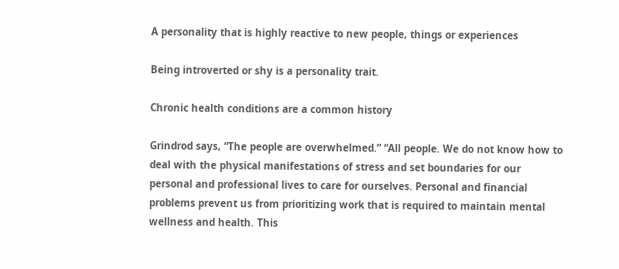A personality that is highly reactive to new people, things or experiences

Being introverted or shy is a personality trait.

Chronic health conditions are a common history

Grindrod says, “The people are overwhelmed.” “All people. We do not know how to deal with the physical manifestations of stress and set boundaries for our personal and professional lives to care for ourselves. Personal and financial problems prevent us from prioritizing work that is required to maintain mental wellness and health. This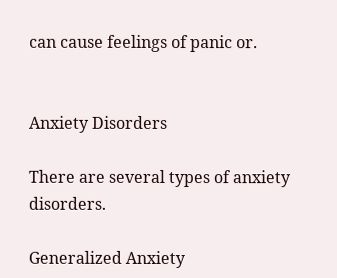can cause feelings of panic or.


Anxiety Disorders

There are several types of anxiety disorders.

Generalized Anxiety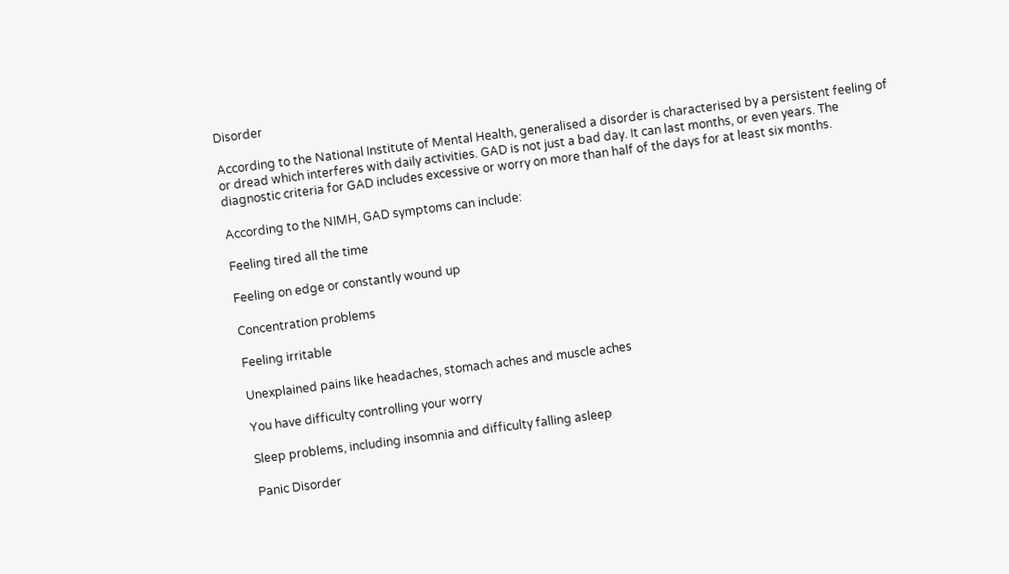Disorder

According to the National Institute of Mental Health, generalised a disorder is characterised by a persistent feeling of or dread which interferes with daily activities. GAD is not just a bad day. It can last months, or even years. The diagnostic criteria for GAD includes excessive or worry on more than half of the days for at least six months.

According to the NIMH, GAD symptoms can include:

Feeling tired all the time

Feeling on edge or constantly wound up

Concentration problems

Feeling irritable

Unexplained pains like headaches, stomach aches and muscle aches

You have difficulty controlling your worry

Sleep problems, including insomnia and difficulty falling asleep

Panic Disorder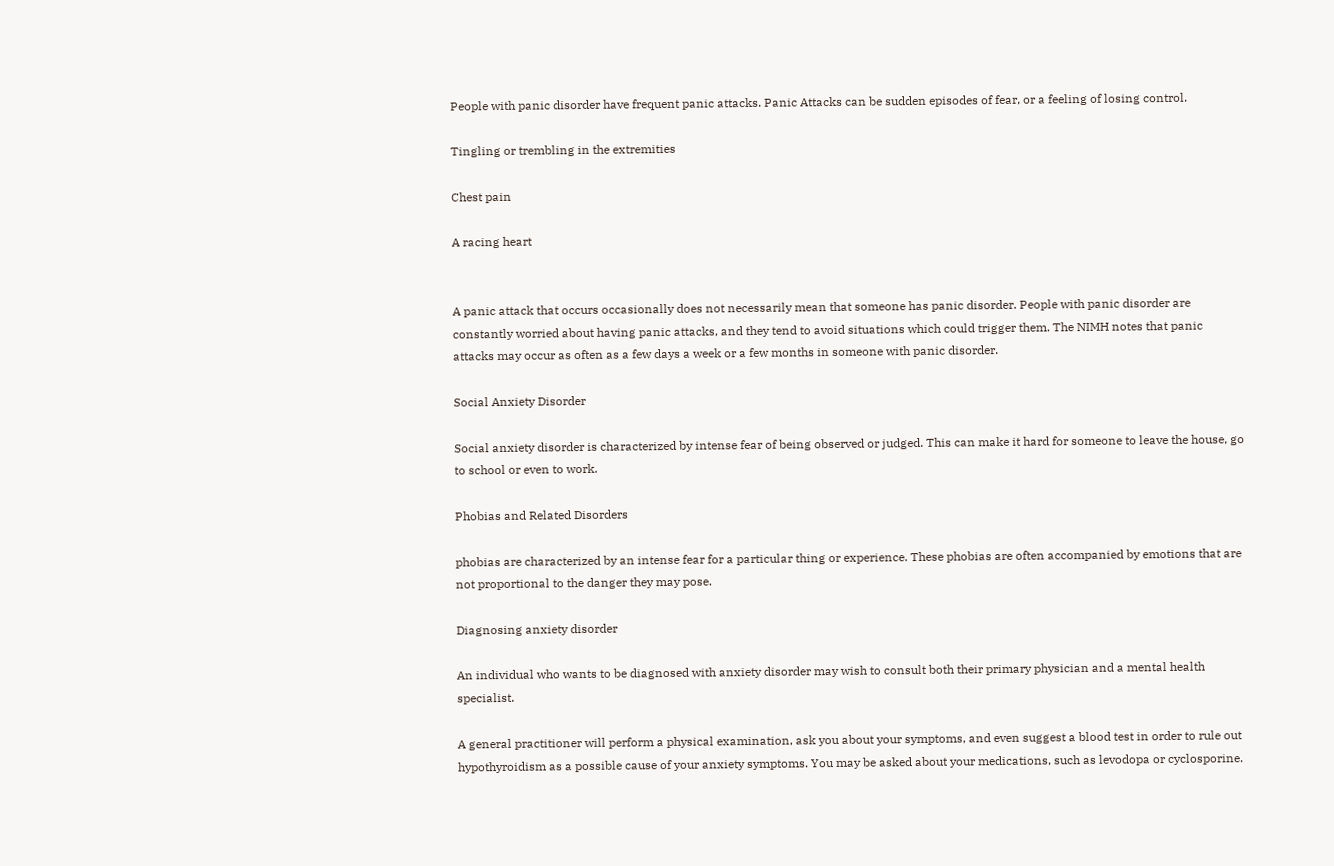People with panic disorder have frequent panic attacks. Panic Attacks can be sudden episodes of fear, or a feeling of losing control.

Tingling or trembling in the extremities

Chest pain

A racing heart


A panic attack that occurs occasionally does not necessarily mean that someone has panic disorder. People with panic disorder are constantly worried about having panic attacks, and they tend to avoid situations which could trigger them. The NIMH notes that panic attacks may occur as often as a few days a week or a few months in someone with panic disorder.

Social Anxiety Disorder

Social anxiety disorder is characterized by intense fear of being observed or judged. This can make it hard for someone to leave the house, go to school or even to work.

Phobias and Related Disorders

phobias are characterized by an intense fear for a particular thing or experience. These phobias are often accompanied by emotions that are not proportional to the danger they may pose.

Diagnosing anxiety disorder

An individual who wants to be diagnosed with anxiety disorder may wish to consult both their primary physician and a mental health specialist.

A general practitioner will perform a physical examination, ask you about your symptoms, and even suggest a blood test in order to rule out hypothyroidism as a possible cause of your anxiety symptoms. You may be asked about your medications, such as levodopa or cyclosporine.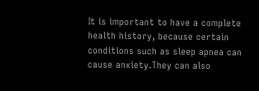It is important to have a complete health history, because certain conditions such as sleep apnea can cause anxiety.They can also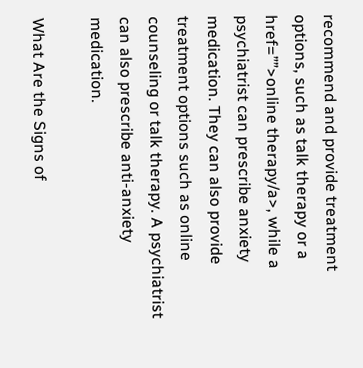recommend and provide treatment options, such as talk therapy or a href=””>online therapy/a>, while a psychiatrist can prescribe anxiety medication. They can also provide treatment options such as online counseling or talk therapy. A psychiatrist can also prescribe anti-anxiety medication.

What Are the Signs of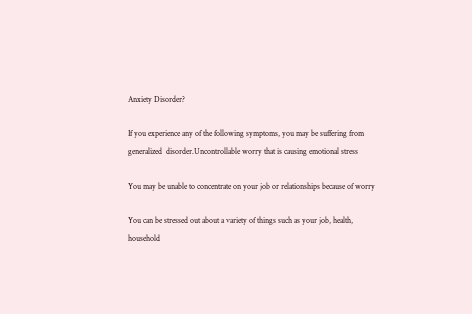Anxiety Disorder?

If you experience any of the following symptoms, you may be suffering from generalized  disorder.Uncontrollable worry that is causing emotional stress

You may be unable to concentrate on your job or relationships because of worry

You can be stressed out about a variety of things such as your job, health, household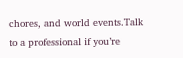chores, and world events.Talk to a professional if you’re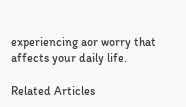experiencing aor worry that affects your daily life.

Related Articles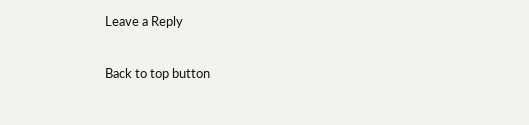Leave a Reply

Back to top button